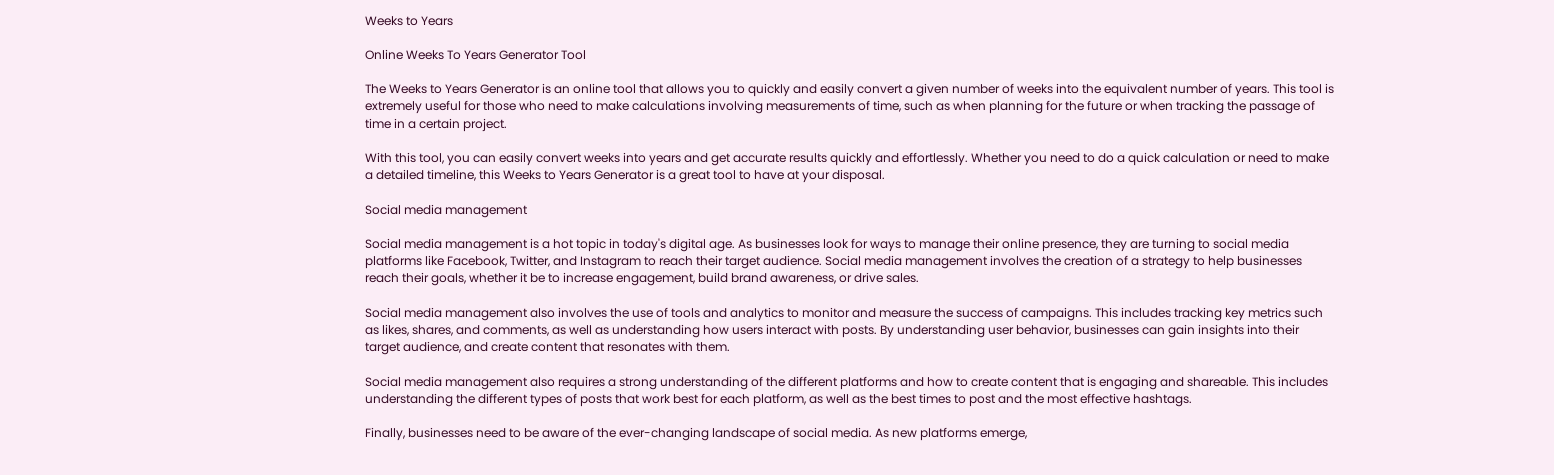Weeks to Years

Online Weeks To Years Generator Tool

The Weeks to Years Generator is an online tool that allows you to quickly and easily convert a given number of weeks into the equivalent number of years. This tool is extremely useful for those who need to make calculations involving measurements of time, such as when planning for the future or when tracking the passage of time in a certain project.

With this tool, you can easily convert weeks into years and get accurate results quickly and effortlessly. Whether you need to do a quick calculation or need to make a detailed timeline, this Weeks to Years Generator is a great tool to have at your disposal.

Social media management

Social media management is a hot topic in today's digital age. As businesses look for ways to manage their online presence, they are turning to social media platforms like Facebook, Twitter, and Instagram to reach their target audience. Social media management involves the creation of a strategy to help businesses reach their goals, whether it be to increase engagement, build brand awareness, or drive sales.

Social media management also involves the use of tools and analytics to monitor and measure the success of campaigns. This includes tracking key metrics such as likes, shares, and comments, as well as understanding how users interact with posts. By understanding user behavior, businesses can gain insights into their target audience, and create content that resonates with them.

Social media management also requires a strong understanding of the different platforms and how to create content that is engaging and shareable. This includes understanding the different types of posts that work best for each platform, as well as the best times to post and the most effective hashtags.

Finally, businesses need to be aware of the ever-changing landscape of social media. As new platforms emerge,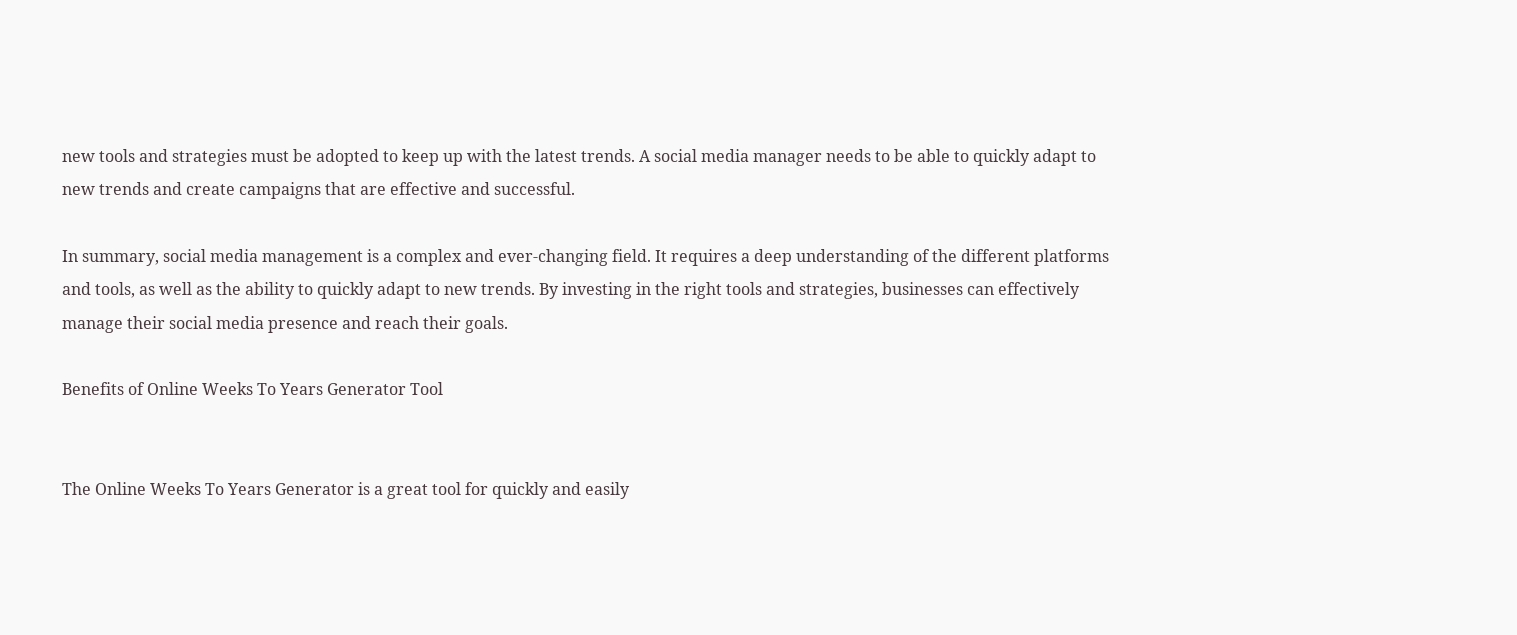new tools and strategies must be adopted to keep up with the latest trends. A social media manager needs to be able to quickly adapt to new trends and create campaigns that are effective and successful.

In summary, social media management is a complex and ever-changing field. It requires a deep understanding of the different platforms and tools, as well as the ability to quickly adapt to new trends. By investing in the right tools and strategies, businesses can effectively manage their social media presence and reach their goals.

Benefits of Online Weeks To Years Generator Tool


The Online Weeks To Years Generator is a great tool for quickly and easily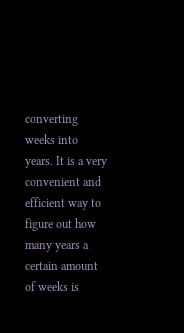converting weeks into years. It is a very convenient and efficient way to figure out how many years a certain amount of weeks is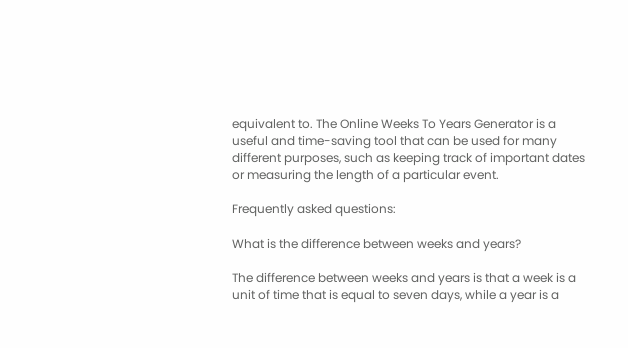equivalent to. The Online Weeks To Years Generator is a useful and time-saving tool that can be used for many different purposes, such as keeping track of important dates or measuring the length of a particular event.

Frequently asked questions:

What is the difference between weeks and years?

The difference between weeks and years is that a week is a unit of time that is equal to seven days, while a year is a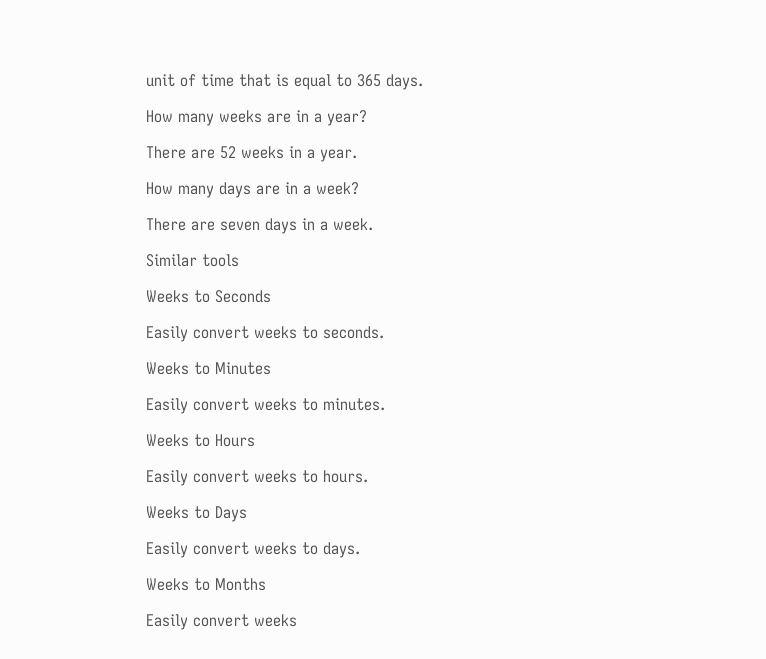unit of time that is equal to 365 days.

How many weeks are in a year?

There are 52 weeks in a year.

How many days are in a week?

There are seven days in a week.

Similar tools

Weeks to Seconds

Easily convert weeks to seconds.

Weeks to Minutes

Easily convert weeks to minutes.

Weeks to Hours

Easily convert weeks to hours.

Weeks to Days

Easily convert weeks to days.

Weeks to Months

Easily convert weeks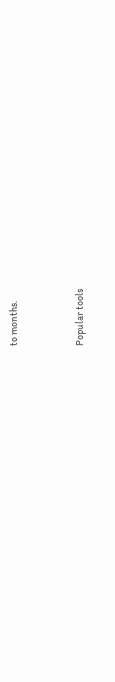to months.


Popular tools